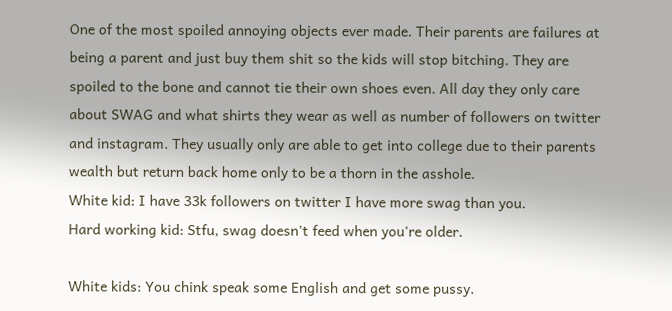One of the most spoiled annoying objects ever made. Their parents are failures at being a parent and just buy them shit so the kids will stop bitching. They are spoiled to the bone and cannot tie their own shoes even. All day they only care about SWAG and what shirts they wear as well as number of followers on twitter and instagram. They usually only are able to get into college due to their parents wealth but return back home only to be a thorn in the asshole.
White kid: I have 33k followers on twitter I have more swag than you.
Hard working kid: Stfu, swag doesn't feed when you're older.

White kids: You chink speak some English and get some pussy.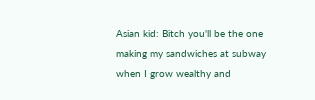Asian kid: Bitch you'll be the one making my sandwiches at subway when I grow wealthy and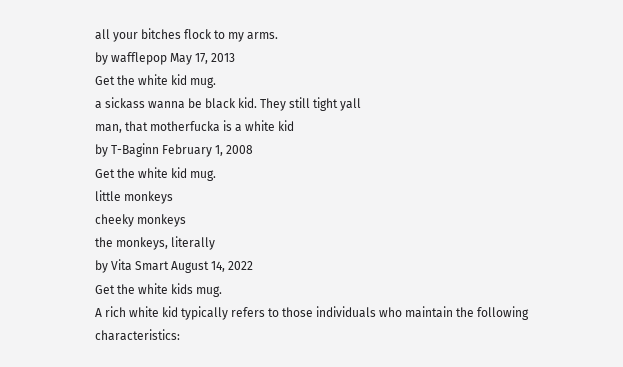all your bitches flock to my arms.
by wafflepop May 17, 2013
Get the white kid mug.
a sickass wanna be black kid. They still tight yall
man, that motherfucka is a white kid
by T-Baginn February 1, 2008
Get the white kid mug.
little monkeys
cheeky monkeys
the monkeys, literally
by Vita Smart August 14, 2022
Get the white kids mug.
A rich white kid typically refers to those individuals who maintain the following characteristics: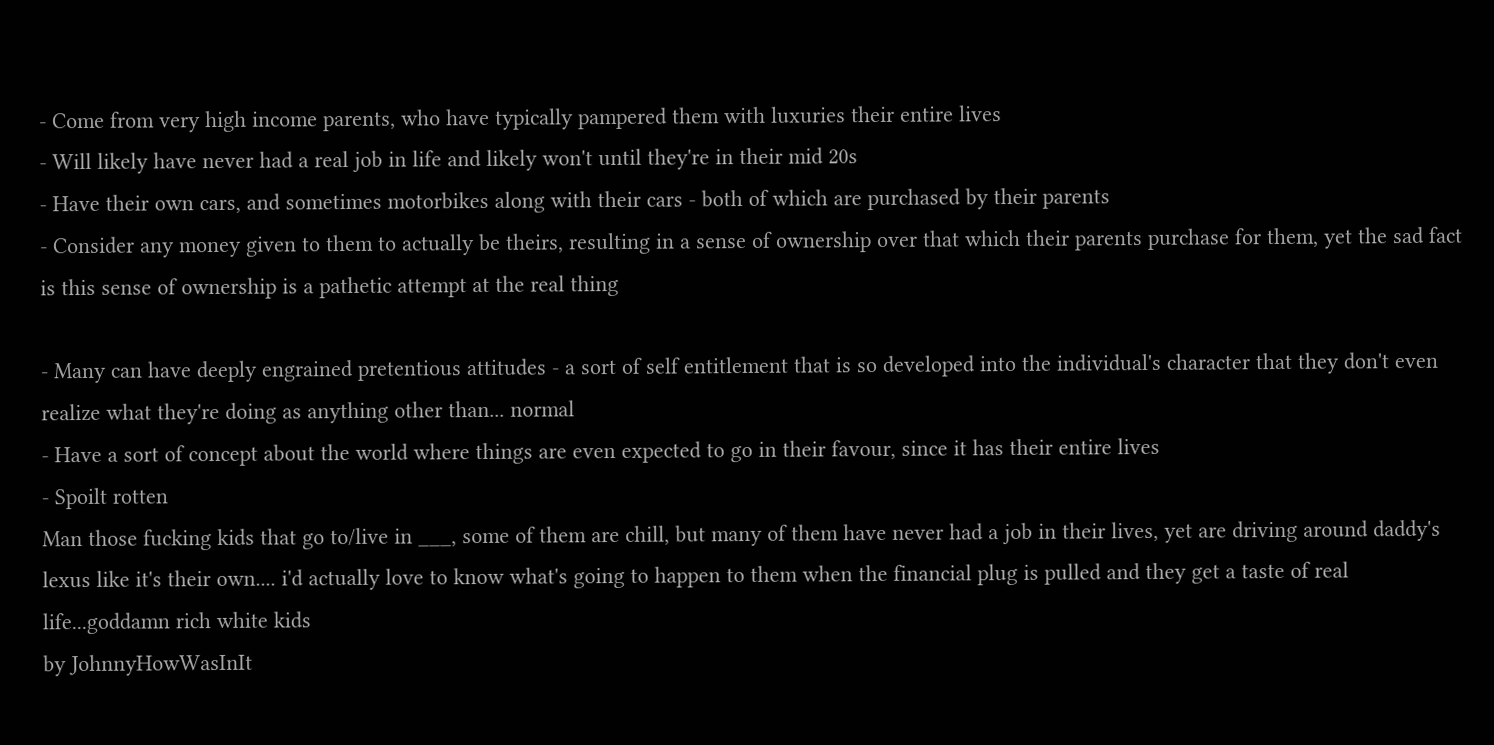- Come from very high income parents, who have typically pampered them with luxuries their entire lives
- Will likely have never had a real job in life and likely won't until they're in their mid 20s
- Have their own cars, and sometimes motorbikes along with their cars - both of which are purchased by their parents
- Consider any money given to them to actually be theirs, resulting in a sense of ownership over that which their parents purchase for them, yet the sad fact is this sense of ownership is a pathetic attempt at the real thing

- Many can have deeply engrained pretentious attitudes - a sort of self entitlement that is so developed into the individual's character that they don't even realize what they're doing as anything other than... normal
- Have a sort of concept about the world where things are even expected to go in their favour, since it has their entire lives
- Spoilt rotten
Man those fucking kids that go to/live in ___, some of them are chill, but many of them have never had a job in their lives, yet are driving around daddy's lexus like it's their own.... i'd actually love to know what's going to happen to them when the financial plug is pulled and they get a taste of real life...goddamn rich white kids
by JohnnyHowWasInIt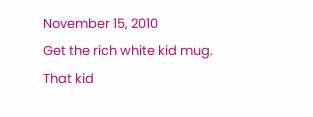November 15, 2010
Get the rich white kid mug.
That kid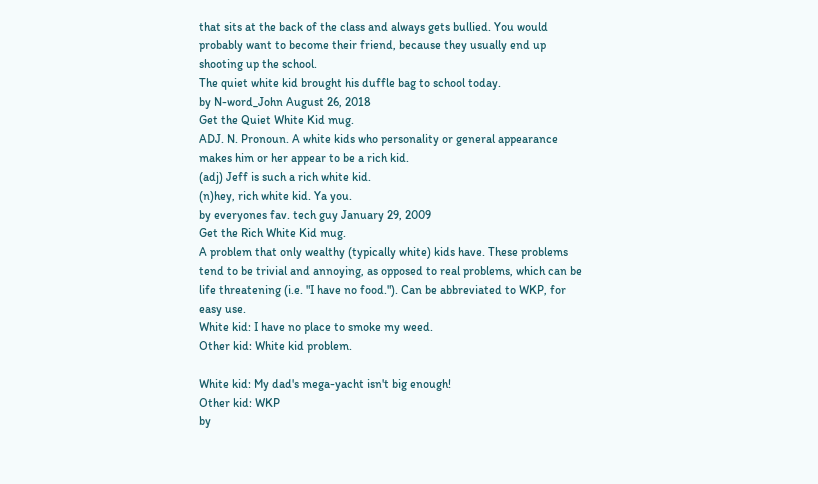that sits at the back of the class and always gets bullied. You would probably want to become their friend, because they usually end up shooting up the school.
The quiet white kid brought his duffle bag to school today.
by N-word_John August 26, 2018
Get the Quiet White Kid mug.
ADJ. N. Pronoun. A white kids who personality or general appearance makes him or her appear to be a rich kid.
(adj) Jeff is such a rich white kid.
(n)hey, rich white kid. Ya you.
by everyones fav. tech guy January 29, 2009
Get the Rich White Kid mug.
A problem that only wealthy (typically white) kids have. These problems tend to be trivial and annoying, as opposed to real problems, which can be life threatening (i.e. "I have no food."). Can be abbreviated to WKP, for easy use.
White kid: I have no place to smoke my weed.
Other kid: White kid problem.

White kid: My dad's mega-yacht isn't big enough!
Other kid: WKP
by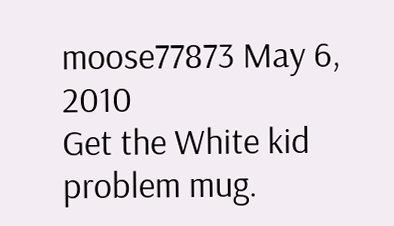moose77873 May 6, 2010
Get the White kid problem mug.